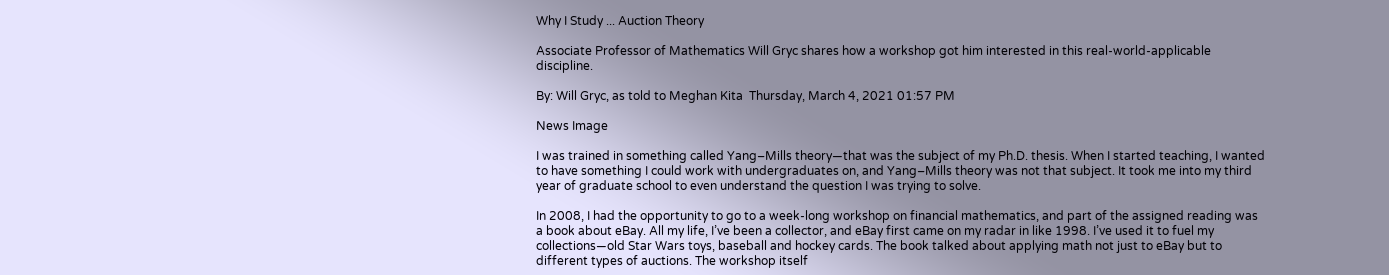Why I Study ... Auction Theory

Associate Professor of Mathematics Will Gryc shares how a workshop got him interested in this real-world-applicable discipline.

By: Will Gryc, as told to Meghan Kita  Thursday, March 4, 2021 01:57 PM

News Image

I was trained in something called Yang–Mills theory—that was the subject of my Ph.D. thesis. When I started teaching, I wanted to have something I could work with undergraduates on, and Yang–Mills theory was not that subject. It took me into my third year of graduate school to even understand the question I was trying to solve.

In 2008, I had the opportunity to go to a week-long workshop on financial mathematics, and part of the assigned reading was a book about eBay. All my life, I’ve been a collector, and eBay first came on my radar in like 1998. I’ve used it to fuel my collections—old Star Wars toys, baseball and hockey cards. The book talked about applying math not just to eBay but to different types of auctions. The workshop itself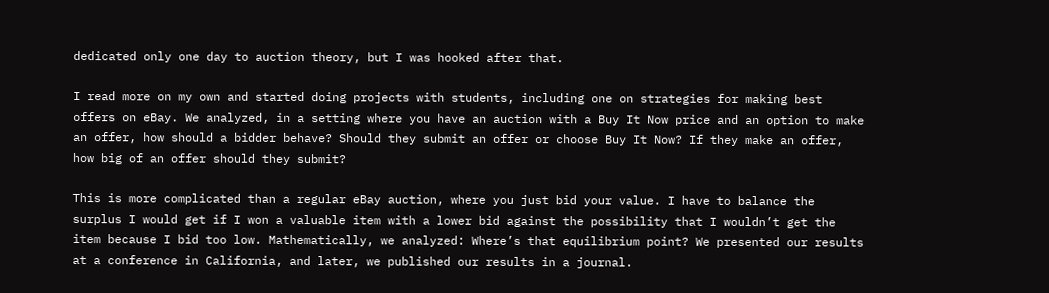dedicated only one day to auction theory, but I was hooked after that.

I read more on my own and started doing projects with students, including one on strategies for making best offers on eBay. We analyzed, in a setting where you have an auction with a Buy It Now price and an option to make an offer, how should a bidder behave? Should they submit an offer or choose Buy It Now? If they make an offer, how big of an offer should they submit?

This is more complicated than a regular eBay auction, where you just bid your value. I have to balance the surplus I would get if I won a valuable item with a lower bid against the possibility that I wouldn’t get the item because I bid too low. Mathematically, we analyzed: Where’s that equilibrium point? We presented our results at a conference in California, and later, we published our results in a journal.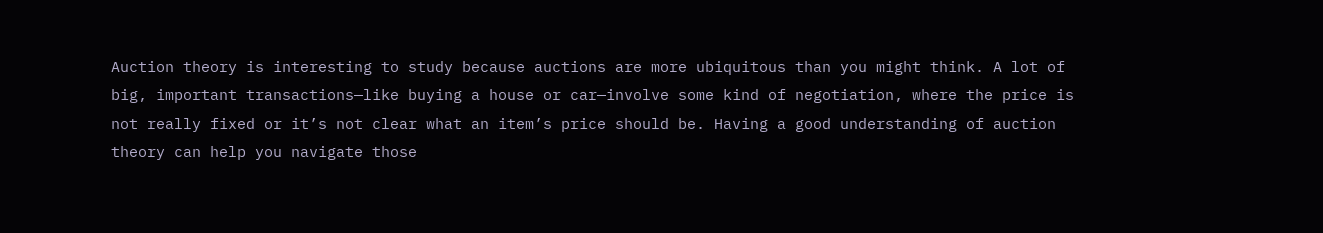Auction theory is interesting to study because auctions are more ubiquitous than you might think. A lot of big, important transactions—like buying a house or car—involve some kind of negotiation, where the price is not really fixed or it’s not clear what an item’s price should be. Having a good understanding of auction theory can help you navigate those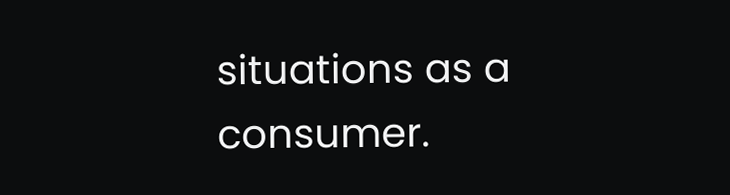situations as a consumer.